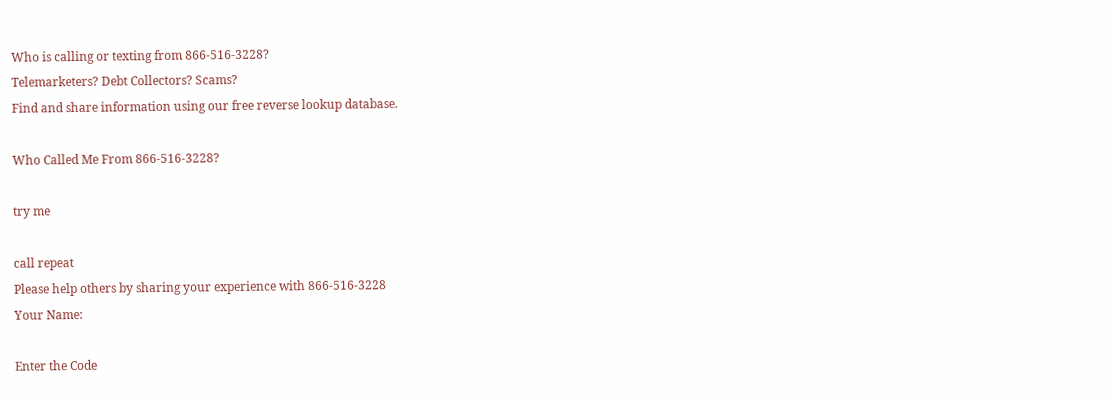Who is calling or texting from 866-516-3228?
Telemarketers? Debt Collectors? Scams?
Find and share information using our free reverse lookup database.

Who Called Me From 866-516-3228?

try me

call repeat
Please help others by sharing your experience with 866-516-3228
Your Name:

Enter the Code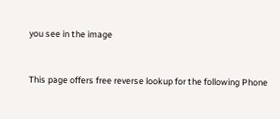you see in the image


This page offers free reverse lookup for the following Phone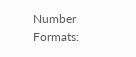Number Formats: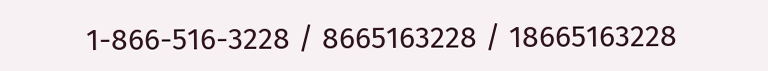1-866-516-3228 / 8665163228 / 18665163228